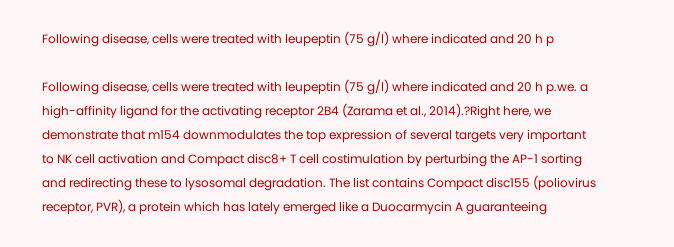Following disease, cells were treated with leupeptin (75 g/l) where indicated and 20 h p

Following disease, cells were treated with leupeptin (75 g/l) where indicated and 20 h p.we. a high-affinity ligand for the activating receptor 2B4 (Zarama et al., 2014).?Right here, we demonstrate that m154 downmodulates the top expression of several targets very important to NK cell activation and Compact disc8+ T cell costimulation by perturbing the AP-1 sorting and redirecting these to lysosomal degradation. The list contains Compact disc155 (poliovirus receptor, PVR), a protein which has lately emerged like a Duocarmycin A guaranteeing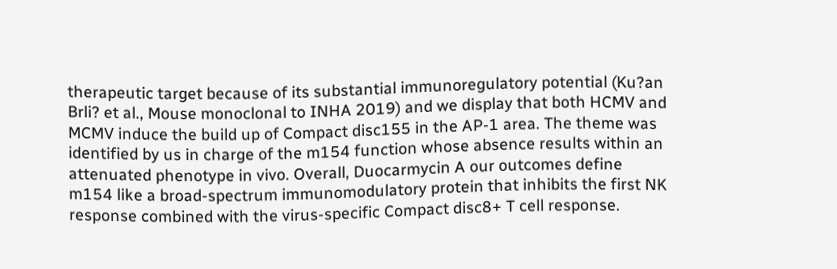therapeutic target because of its substantial immunoregulatory potential (Ku?an Brli? et al., Mouse monoclonal to INHA 2019) and we display that both HCMV and MCMV induce the build up of Compact disc155 in the AP-1 area. The theme was identified by us in charge of the m154 function whose absence results within an attenuated phenotype in vivo. Overall, Duocarmycin A our outcomes define m154 like a broad-spectrum immunomodulatory protein that inhibits the first NK response combined with the virus-specific Compact disc8+ T cell response.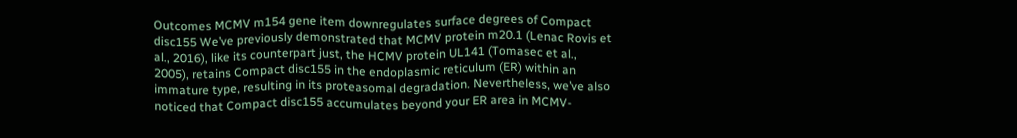Outcomes MCMV m154 gene item downregulates surface degrees of Compact disc155 We’ve previously demonstrated that MCMV protein m20.1 (Lenac Rovis et al., 2016), like its counterpart just, the HCMV protein UL141 (Tomasec et al., 2005), retains Compact disc155 in the endoplasmic reticulum (ER) within an immature type, resulting in its proteasomal degradation. Nevertheless, we’ve also noticed that Compact disc155 accumulates beyond your ER area in MCMV-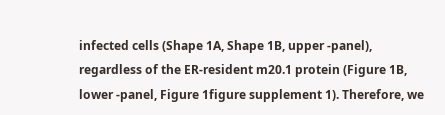infected cells (Shape 1A, Shape 1B, upper -panel), regardless of the ER-resident m20.1 protein (Figure 1B, lower -panel, Figure 1figure supplement 1). Therefore, we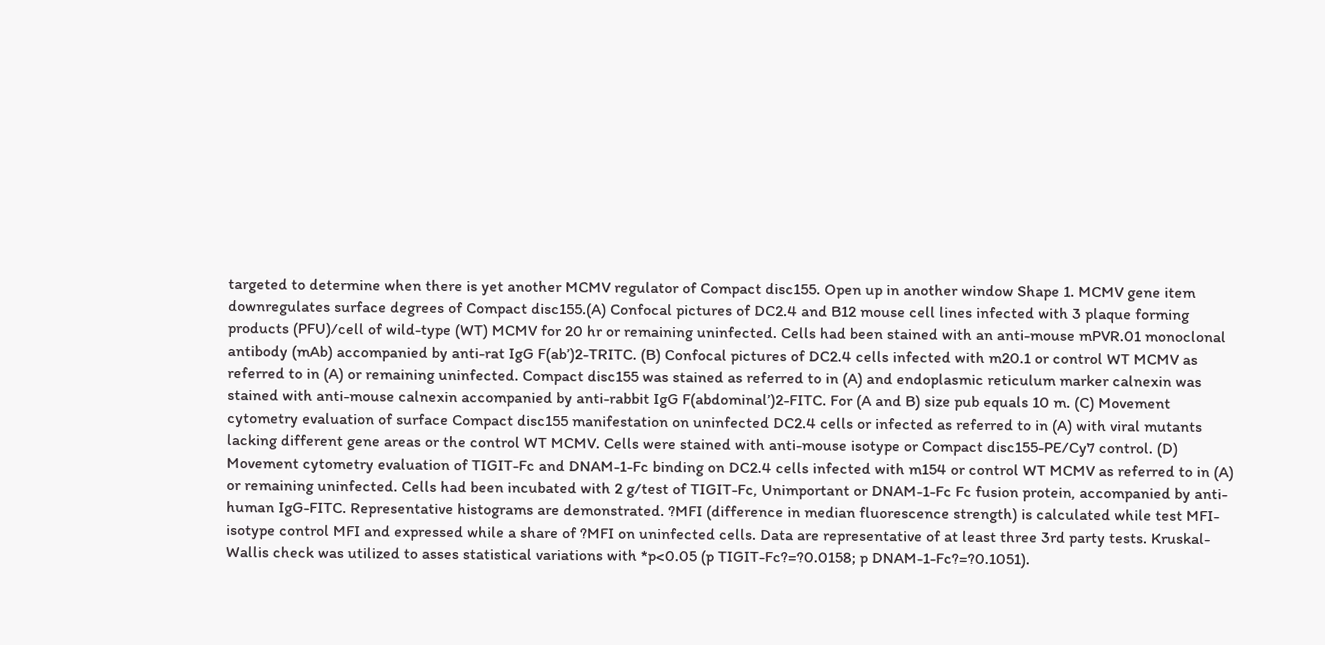targeted to determine when there is yet another MCMV regulator of Compact disc155. Open up in another window Shape 1. MCMV gene item downregulates surface degrees of Compact disc155.(A) Confocal pictures of DC2.4 and B12 mouse cell lines infected with 3 plaque forming products (PFU)/cell of wild-type (WT) MCMV for 20 hr or remaining uninfected. Cells had been stained with an anti-mouse mPVR.01 monoclonal antibody (mAb) accompanied by anti-rat IgG F(ab’)2-TRITC. (B) Confocal pictures of DC2.4 cells infected with m20.1 or control WT MCMV as referred to in (A) or remaining uninfected. Compact disc155 was stained as referred to in (A) and endoplasmic reticulum marker calnexin was stained with anti-mouse calnexin accompanied by anti-rabbit IgG F(abdominal’)2-FITC. For (A and B) size pub equals 10 m. (C) Movement cytometry evaluation of surface Compact disc155 manifestation on uninfected DC2.4 cells or infected as referred to in (A) with viral mutants lacking different gene areas or the control WT MCMV. Cells were stained with anti-mouse isotype or Compact disc155-PE/Cy7 control. (D) Movement cytometry evaluation of TIGIT-Fc and DNAM-1-Fc binding on DC2.4 cells infected with m154 or control WT MCMV as referred to in (A) or remaining uninfected. Cells had been incubated with 2 g/test of TIGIT-Fc, Unimportant or DNAM-1-Fc Fc fusion protein, accompanied by anti-human IgG-FITC. Representative histograms are demonstrated. ?MFI (difference in median fluorescence strength) is calculated while test MFI- isotype control MFI and expressed while a share of ?MFI on uninfected cells. Data are representative of at least three 3rd party tests. Kruskal- Wallis check was utilized to asses statistical variations with *p<0.05 (p TIGIT-Fc?=?0.0158; p DNAM-1-Fc?=?0.1051).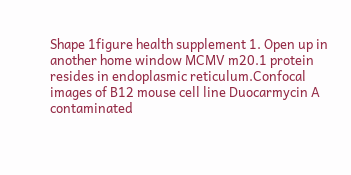Shape 1figure health supplement 1. Open up in another home window MCMV m20.1 protein resides in endoplasmic reticulum.Confocal images of B12 mouse cell line Duocarmycin A contaminated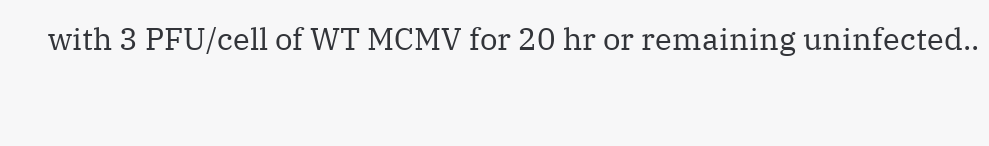with 3 PFU/cell of WT MCMV for 20 hr or remaining uninfected..